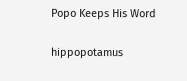Popo Keeps His Word

hippopotamus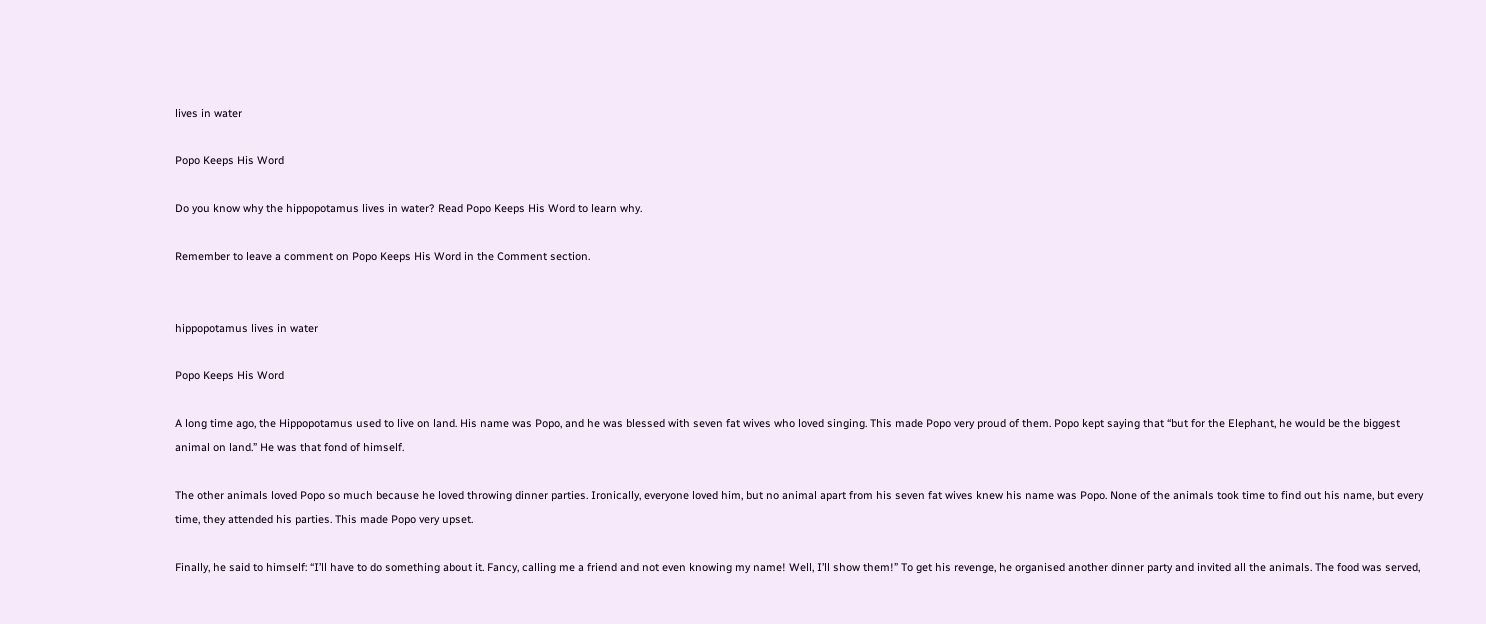lives in water

Popo Keeps His Word

Do you know why the hippopotamus lives in water? Read Popo Keeps His Word to learn why.

Remember to leave a comment on Popo Keeps His Word in the Comment section.


hippopotamus lives in water

Popo Keeps His Word

A long time ago, the Hippopotamus used to live on land. His name was Popo, and he was blessed with seven fat wives who loved singing. This made Popo very proud of them. Popo kept saying that “but for the Elephant, he would be the biggest animal on land.” He was that fond of himself.

The other animals loved Popo so much because he loved throwing dinner parties. Ironically, everyone loved him, but no animal apart from his seven fat wives knew his name was Popo. None of the animals took time to find out his name, but every time, they attended his parties. This made Popo very upset.

Finally, he said to himself: “I’ll have to do something about it. Fancy, calling me a friend and not even knowing my name! Well, I’ll show them!” To get his revenge, he organised another dinner party and invited all the animals. The food was served,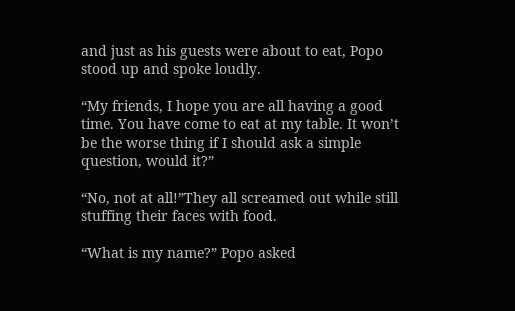and just as his guests were about to eat, Popo stood up and spoke loudly.

“My friends, I hope you are all having a good time. You have come to eat at my table. It won’t be the worse thing if I should ask a simple question, would it?”

“No, not at all!”They all screamed out while still stuffing their faces with food.

“What is my name?” Popo asked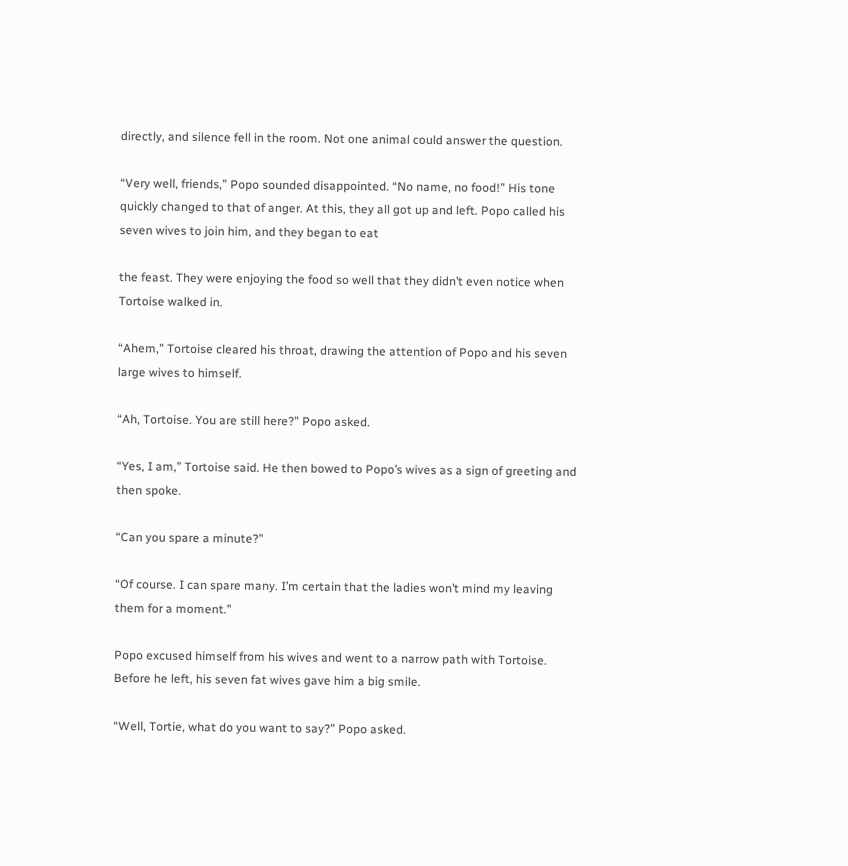directly, and silence fell in the room. Not one animal could answer the question.

“Very well, friends,” Popo sounded disappointed. “No name, no food!” His tone quickly changed to that of anger. At this, they all got up and left. Popo called his seven wives to join him, and they began to eat

the feast. They were enjoying the food so well that they didn’t even notice when Tortoise walked in.

“Ahem,” Tortoise cleared his throat, drawing the attention of Popo and his seven large wives to himself.

“Ah, Tortoise. You are still here?” Popo asked.

“Yes, I am,” Tortoise said. He then bowed to Popo’s wives as a sign of greeting and then spoke.

“Can you spare a minute?”

“Of course. I can spare many. I’m certain that the ladies won’t mind my leaving them for a moment.”

Popo excused himself from his wives and went to a narrow path with Tortoise. Before he left, his seven fat wives gave him a big smile.

“Well, Tortie, what do you want to say?” Popo asked.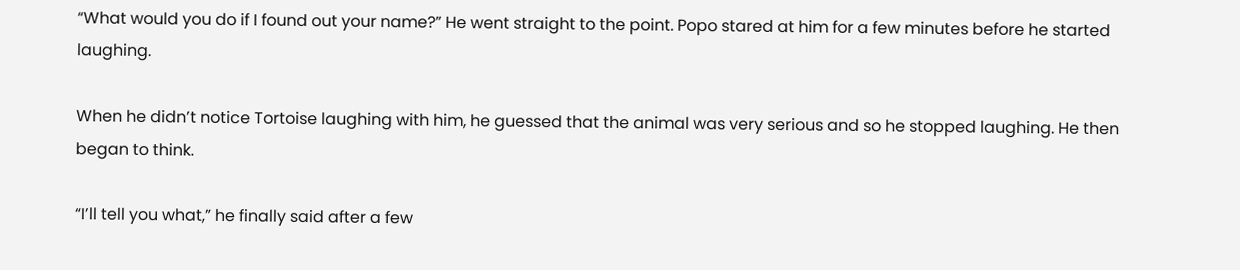“What would you do if I found out your name?” He went straight to the point. Popo stared at him for a few minutes before he started laughing.

When he didn’t notice Tortoise laughing with him, he guessed that the animal was very serious and so he stopped laughing. He then began to think.

“I’ll tell you what,” he finally said after a few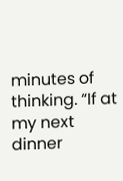minutes of thinking. “If at my next dinner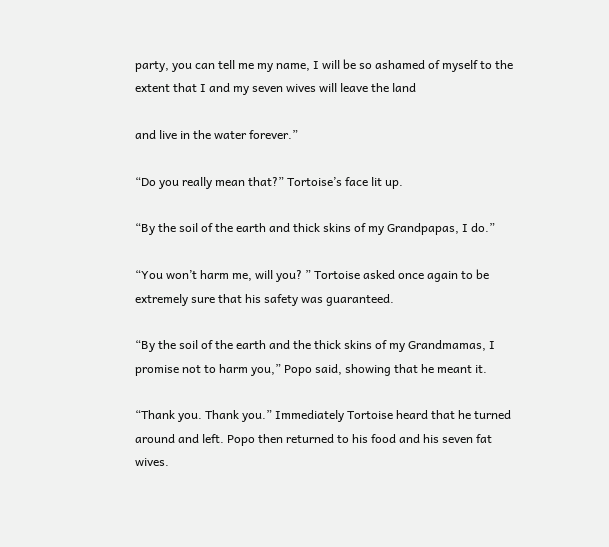party, you can tell me my name, I will be so ashamed of myself to the extent that I and my seven wives will leave the land

and live in the water forever.”

“Do you really mean that?” Tortoise’s face lit up.

“By the soil of the earth and thick skins of my Grandpapas, I do.”

“You won’t harm me, will you? ” Tortoise asked once again to be extremely sure that his safety was guaranteed.

“By the soil of the earth and the thick skins of my Grandmamas, I promise not to harm you,” Popo said, showing that he meant it.

“Thank you. Thank you.” Immediately Tortoise heard that he turned around and left. Popo then returned to his food and his seven fat wives.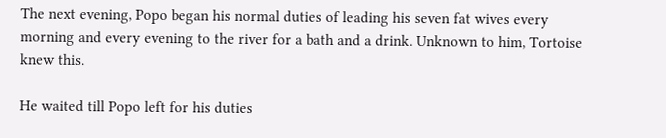The next evening, Popo began his normal duties of leading his seven fat wives every morning and every evening to the river for a bath and a drink. Unknown to him, Tortoise knew this.

He waited till Popo left for his duties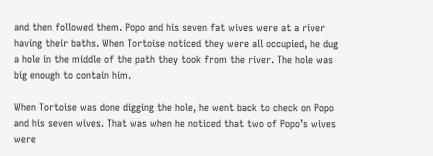and then followed them. Popo and his seven fat wives were at a river having their baths. When Tortoise noticed they were all occupied, he dug a hole in the middle of the path they took from the river. The hole was big enough to contain him.

When Tortoise was done digging the hole, he went back to check on Popo and his seven wives. That was when he noticed that two of Popo’s wives were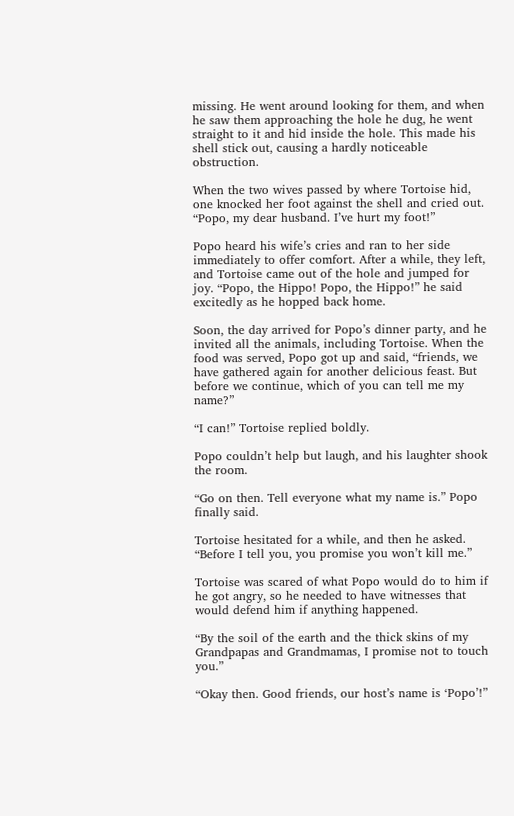missing. He went around looking for them, and when he saw them approaching the hole he dug, he went straight to it and hid inside the hole. This made his shell stick out, causing a hardly noticeable obstruction.

When the two wives passed by where Tortoise hid, one knocked her foot against the shell and cried out. “Popo, my dear husband. I’ve hurt my foot!”

Popo heard his wife’s cries and ran to her side immediately to offer comfort. After a while, they left, and Tortoise came out of the hole and jumped for joy. “Popo, the Hippo! Popo, the Hippo!” he said excitedly as he hopped back home.

Soon, the day arrived for Popo’s dinner party, and he invited all the animals, including Tortoise. When the food was served, Popo got up and said, “friends, we have gathered again for another delicious feast. But before we continue, which of you can tell me my name?”

“I can!” Tortoise replied boldly.

Popo couldn’t help but laugh, and his laughter shook the room.

“Go on then. Tell everyone what my name is.” Popo finally said.

Tortoise hesitated for a while, and then he asked. “Before I tell you, you promise you won’t kill me.”

Tortoise was scared of what Popo would do to him if he got angry, so he needed to have witnesses that would defend him if anything happened.

“By the soil of the earth and the thick skins of my Grandpapas and Grandmamas, I promise not to touch you.”

“Okay then. Good friends, our host’s name is ‘Popo’!”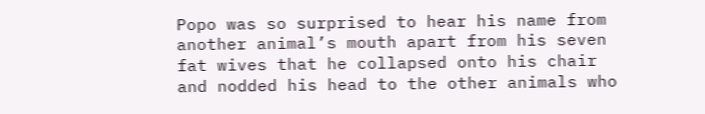Popo was so surprised to hear his name from another animal’s mouth apart from his seven fat wives that he collapsed onto his chair and nodded his head to the other animals who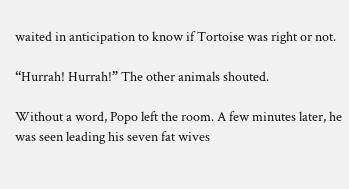waited in anticipation to know if Tortoise was right or not.

“Hurrah! Hurrah!” The other animals shouted.

Without a word, Popo left the room. A few minutes later, he was seen leading his seven fat wives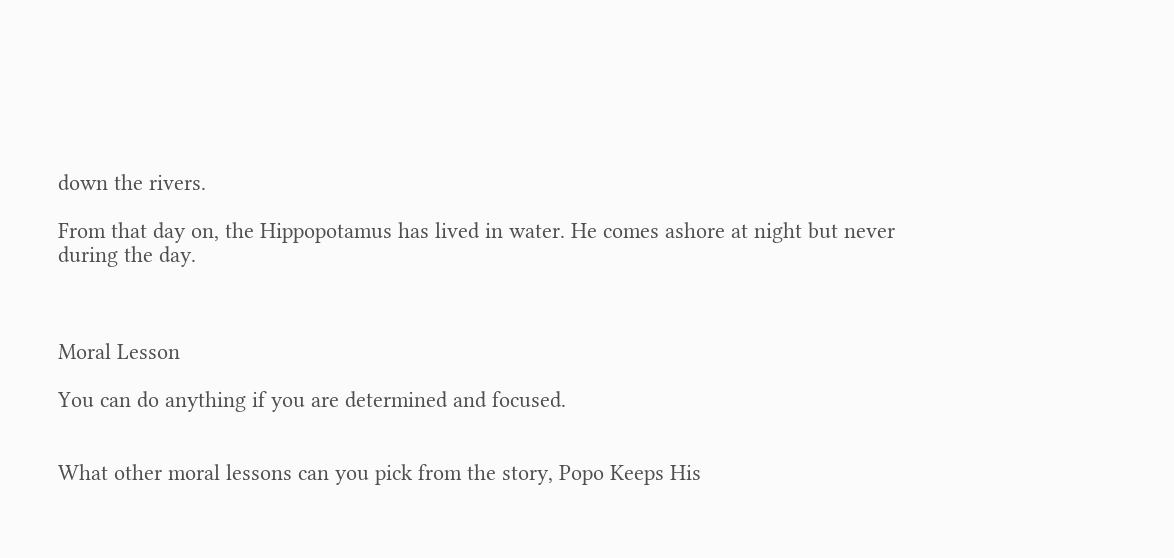down the rivers.

From that day on, the Hippopotamus has lived in water. He comes ashore at night but never during the day.



Moral Lesson

You can do anything if you are determined and focused.


What other moral lessons can you pick from the story, Popo Keeps His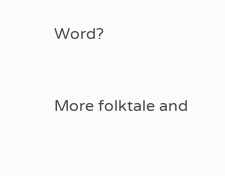Word?


More folktale and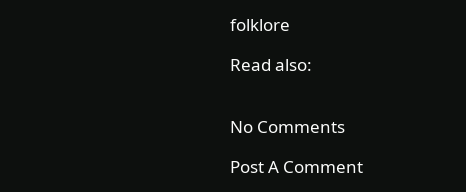folklore

Read also:


No Comments

Post A Comment